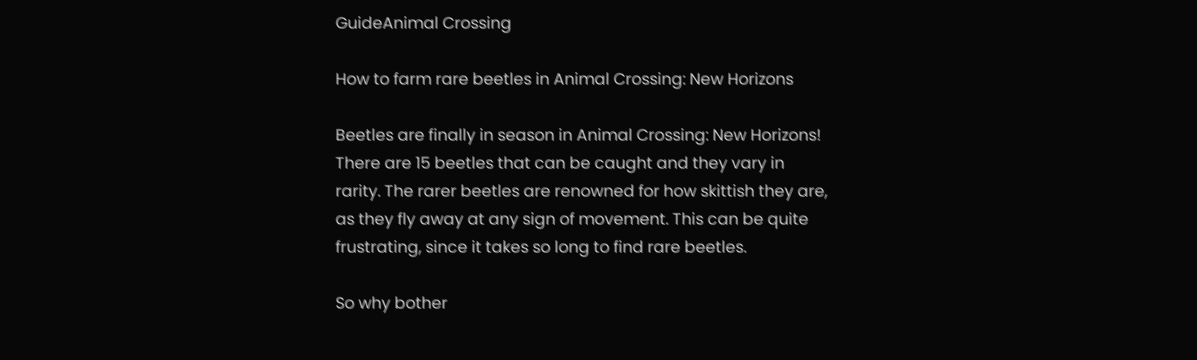GuideAnimal Crossing

How to farm rare beetles in Animal Crossing: New Horizons

Beetles are finally in season in Animal Crossing: New Horizons! There are 15 beetles that can be caught and they vary in rarity. The rarer beetles are renowned for how skittish they are, as they fly away at any sign of movement. This can be quite frustrating, since it takes so long to find rare beetles.

So why bother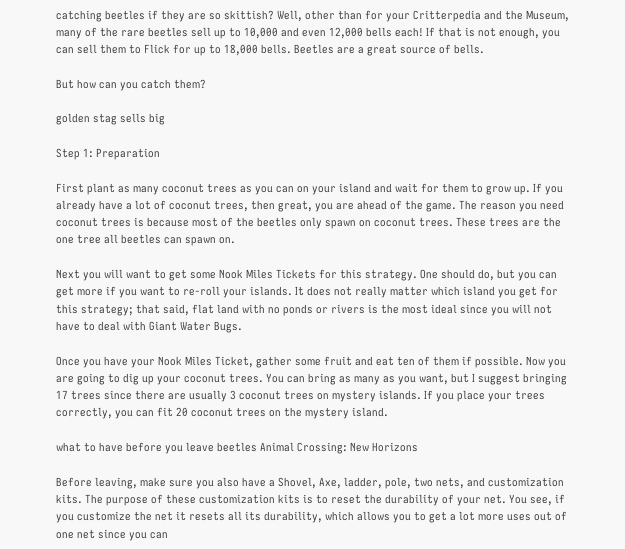catching beetles if they are so skittish? Well, other than for your Critterpedia and the Museum, many of the rare beetles sell up to 10,000 and even 12,000 bells each! If that is not enough, you can sell them to Flick for up to 18,000 bells. Beetles are a great source of bells.

But how can you catch them?

golden stag sells big

Step 1: Preparation

First plant as many coconut trees as you can on your island and wait for them to grow up. If you already have a lot of coconut trees, then great, you are ahead of the game. The reason you need coconut trees is because most of the beetles only spawn on coconut trees. These trees are the one tree all beetles can spawn on.

Next you will want to get some Nook Miles Tickets for this strategy. One should do, but you can get more if you want to re-roll your islands. It does not really matter which island you get for this strategy; that said, flat land with no ponds or rivers is the most ideal since you will not have to deal with Giant Water Bugs.

Once you have your Nook Miles Ticket, gather some fruit and eat ten of them if possible. Now you are going to dig up your coconut trees. You can bring as many as you want, but I suggest bringing 17 trees since there are usually 3 coconut trees on mystery islands. If you place your trees correctly, you can fit 20 coconut trees on the mystery island.

what to have before you leave beetles Animal Crossing: New Horizons

Before leaving, make sure you also have a Shovel, Axe, ladder, pole, two nets, and customization kits. The purpose of these customization kits is to reset the durability of your net. You see, if you customize the net it resets all its durability, which allows you to get a lot more uses out of one net since you can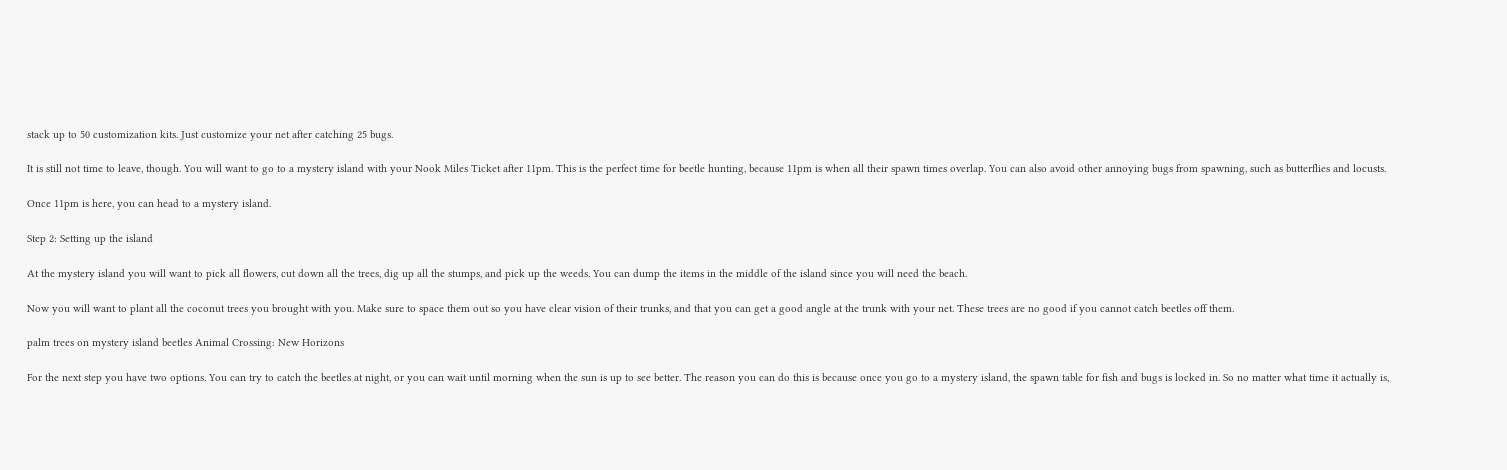stack up to 50 customization kits. Just customize your net after catching 25 bugs.

It is still not time to leave, though. You will want to go to a mystery island with your Nook Miles Ticket after 11pm. This is the perfect time for beetle hunting, because 11pm is when all their spawn times overlap. You can also avoid other annoying bugs from spawning, such as butterflies and locusts.

Once 11pm is here, you can head to a mystery island.

Step 2: Setting up the island

At the mystery island you will want to pick all flowers, cut down all the trees, dig up all the stumps, and pick up the weeds. You can dump the items in the middle of the island since you will need the beach.

Now you will want to plant all the coconut trees you brought with you. Make sure to space them out so you have clear vision of their trunks, and that you can get a good angle at the trunk with your net. These trees are no good if you cannot catch beetles off them.

palm trees on mystery island beetles Animal Crossing: New Horizons

For the next step you have two options. You can try to catch the beetles at night, or you can wait until morning when the sun is up to see better. The reason you can do this is because once you go to a mystery island, the spawn table for fish and bugs is locked in. So no matter what time it actually is,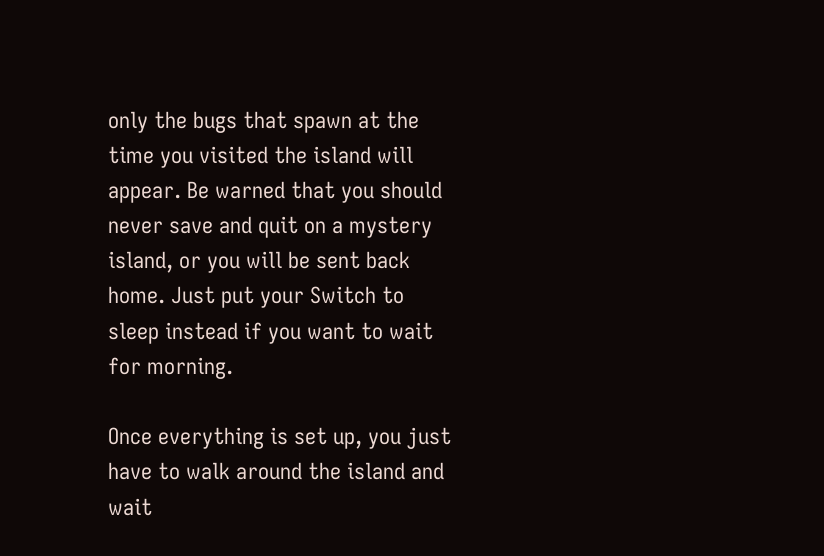only the bugs that spawn at the time you visited the island will appear. Be warned that you should never save and quit on a mystery island, or you will be sent back home. Just put your Switch to sleep instead if you want to wait for morning.

Once everything is set up, you just have to walk around the island and wait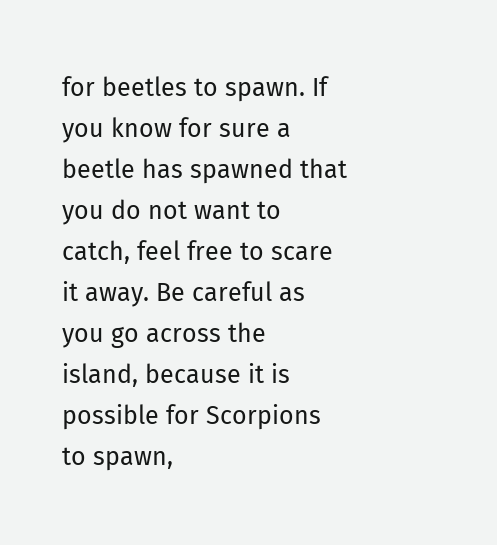for beetles to spawn. If you know for sure a beetle has spawned that you do not want to catch, feel free to scare it away. Be careful as you go across the island, because it is possible for Scorpions to spawn,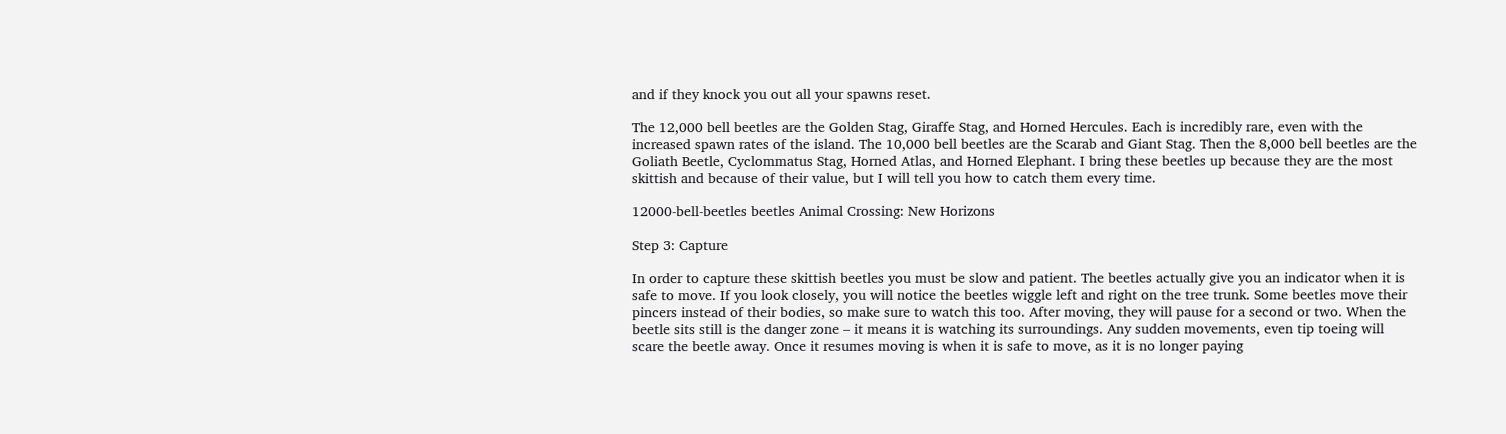and if they knock you out all your spawns reset.

The 12,000 bell beetles are the Golden Stag, Giraffe Stag, and Horned Hercules. Each is incredibly rare, even with the increased spawn rates of the island. The 10,000 bell beetles are the Scarab and Giant Stag. Then the 8,000 bell beetles are the Goliath Beetle, Cyclommatus Stag, Horned Atlas, and Horned Elephant. I bring these beetles up because they are the most skittish and because of their value, but I will tell you how to catch them every time.

12000-bell-beetles beetles Animal Crossing: New Horizons

Step 3: Capture

In order to capture these skittish beetles you must be slow and patient. The beetles actually give you an indicator when it is safe to move. If you look closely, you will notice the beetles wiggle left and right on the tree trunk. Some beetles move their pincers instead of their bodies, so make sure to watch this too. After moving, they will pause for a second or two. When the beetle sits still is the danger zone – it means it is watching its surroundings. Any sudden movements, even tip toeing will scare the beetle away. Once it resumes moving is when it is safe to move, as it is no longer paying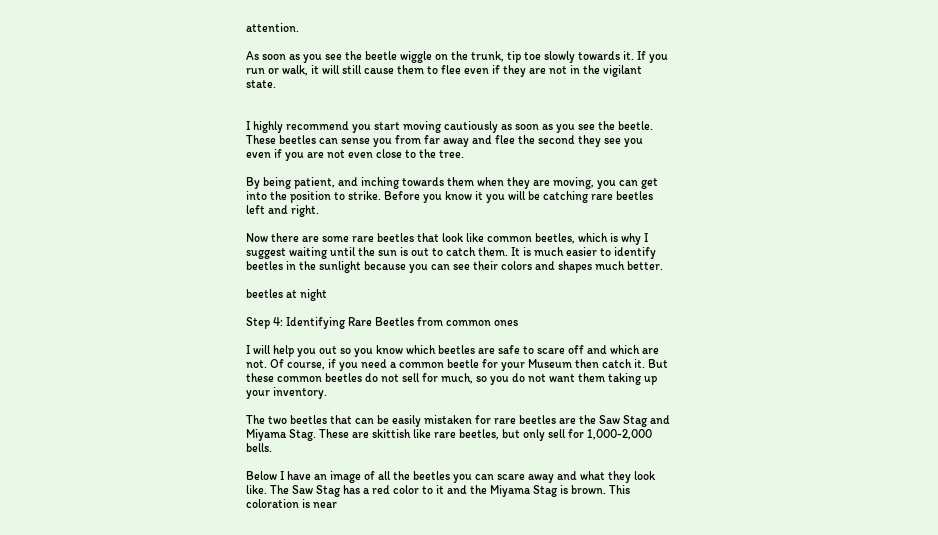attention.

As soon as you see the beetle wiggle on the trunk, tip toe slowly towards it. If you run or walk, it will still cause them to flee even if they are not in the vigilant state.


I highly recommend you start moving cautiously as soon as you see the beetle. These beetles can sense you from far away and flee the second they see you even if you are not even close to the tree.

By being patient, and inching towards them when they are moving, you can get into the position to strike. Before you know it you will be catching rare beetles left and right.

Now there are some rare beetles that look like common beetles, which is why I suggest waiting until the sun is out to catch them. It is much easier to identify beetles in the sunlight because you can see their colors and shapes much better.

beetles at night

Step 4: Identifying Rare Beetles from common ones

I will help you out so you know which beetles are safe to scare off and which are not. Of course, if you need a common beetle for your Museum then catch it. But these common beetles do not sell for much, so you do not want them taking up your inventory.

The two beetles that can be easily mistaken for rare beetles are the Saw Stag and Miyama Stag. These are skittish like rare beetles, but only sell for 1,000-2,000 bells.

Below I have an image of all the beetles you can scare away and what they look like. The Saw Stag has a red color to it and the Miyama Stag is brown. This coloration is near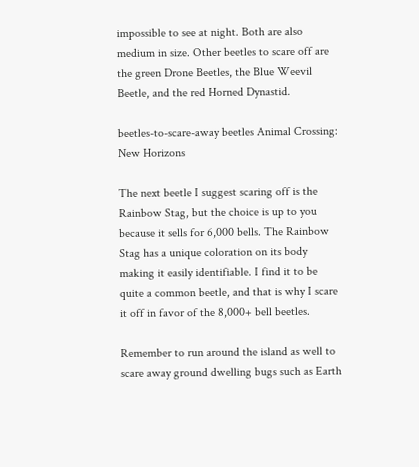impossible to see at night. Both are also medium in size. Other beetles to scare off are the green Drone Beetles, the Blue Weevil Beetle, and the red Horned Dynastid.

beetles-to-scare-away beetles Animal Crossing: New Horizons

The next beetle I suggest scaring off is the Rainbow Stag, but the choice is up to you because it sells for 6,000 bells. The Rainbow Stag has a unique coloration on its body making it easily identifiable. I find it to be quite a common beetle, and that is why I scare it off in favor of the 8,000+ bell beetles.

Remember to run around the island as well to scare away ground dwelling bugs such as Earth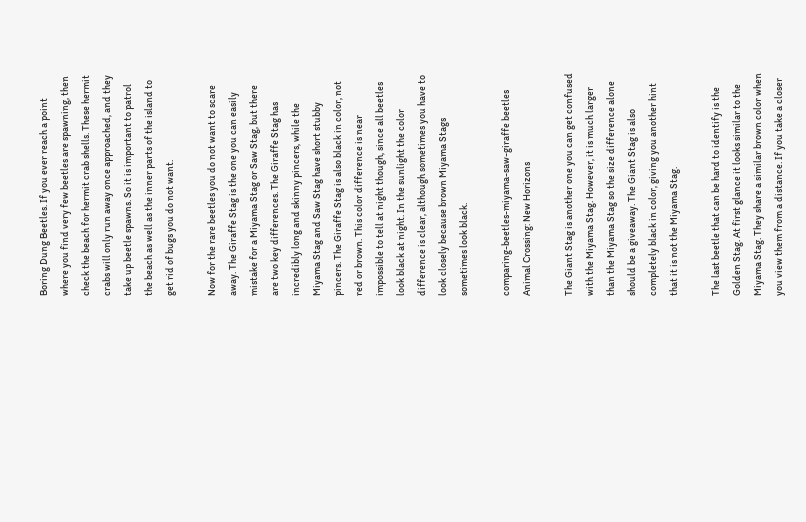Boring Dung Beetles. If you ever reach a point where you find very few beetles are spawning, then check the beach for hermit crab shells. These hermit crabs will only run away once approached, and they take up beetle spawns. So it is important to patrol the beach as well as the inner parts of the island to get rid of bugs you do not want.

Now for the rare beetles you do not want to scare away. The Giraffe Stag is the one you can easily mistake for a Miyama Stag or Saw Stag, but there are two key differences. The Giraffe Stag has incredibly long and skinny pincers, while the Miyama Stag and Saw Stag have short stubby pincers. The Giraffe Stag is also black in color, not red or brown. This color difference is near impossible to tell at night though, since all beetles look black at night. In the sunlight the color difference is clear, although sometimes you have to look closely because brown Miyama Stags sometimes look black.

comparing-beetles-miyama-saw-giraffe beetles Animal Crossing: New Horizons

The Giant Stag is another one you can get confused with the Miyama Stag. However, it is much larger than the Miyama Stag so the size difference alone should be a giveaway. The Giant Stag is also completely black in color, giving you another hint that it is not the Miyama Stag.

The last beetle that can be hard to identify is the Golden Stag. At first glance it looks similar to the Miyama Stag. They share a similar brown color when you view them from a distance. If you take a closer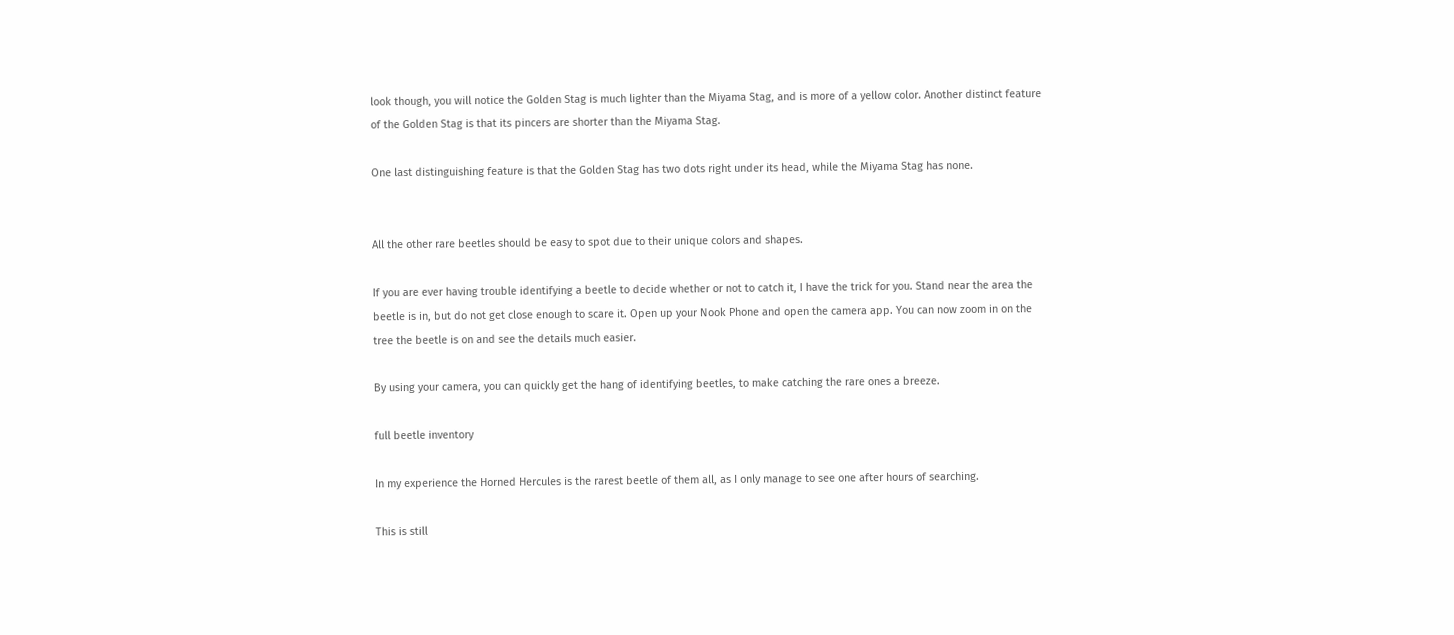look though, you will notice the Golden Stag is much lighter than the Miyama Stag, and is more of a yellow color. Another distinct feature of the Golden Stag is that its pincers are shorter than the Miyama Stag.

One last distinguishing feature is that the Golden Stag has two dots right under its head, while the Miyama Stag has none.


All the other rare beetles should be easy to spot due to their unique colors and shapes.

If you are ever having trouble identifying a beetle to decide whether or not to catch it, I have the trick for you. Stand near the area the beetle is in, but do not get close enough to scare it. Open up your Nook Phone and open the camera app. You can now zoom in on the tree the beetle is on and see the details much easier.

By using your camera, you can quickly get the hang of identifying beetles, to make catching the rare ones a breeze.

full beetle inventory

In my experience the Horned Hercules is the rarest beetle of them all, as I only manage to see one after hours of searching.

This is still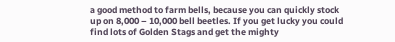a good method to farm bells, because you can quickly stock up on 8,000 – 10,000 bell beetles. If you get lucky you could find lots of Golden Stags and get the mighty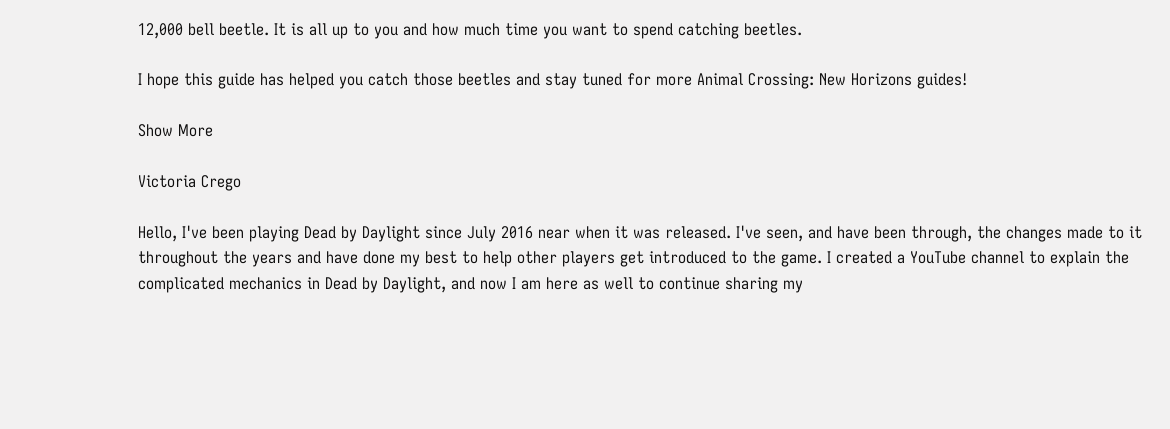12,000 bell beetle. It is all up to you and how much time you want to spend catching beetles.

I hope this guide has helped you catch those beetles and stay tuned for more Animal Crossing: New Horizons guides!

Show More

Victoria Crego

Hello, I've been playing Dead by Daylight since July 2016 near when it was released. I've seen, and have been through, the changes made to it throughout the years and have done my best to help other players get introduced to the game. I created a YouTube channel to explain the complicated mechanics in Dead by Daylight, and now I am here as well to continue sharing my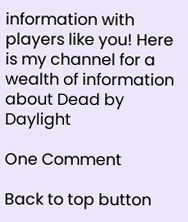information with players like you! Here is my channel for a wealth of information about Dead by Daylight

One Comment

Back to top button